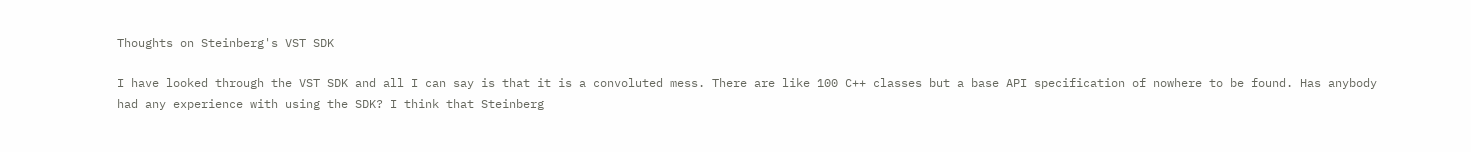Thoughts on Steinberg's VST SDK

I have looked through the VST SDK and all I can say is that it is a convoluted mess. There are like 100 C++ classes but a base API specification of nowhere to be found. Has anybody had any experience with using the SDK? I think that Steinberg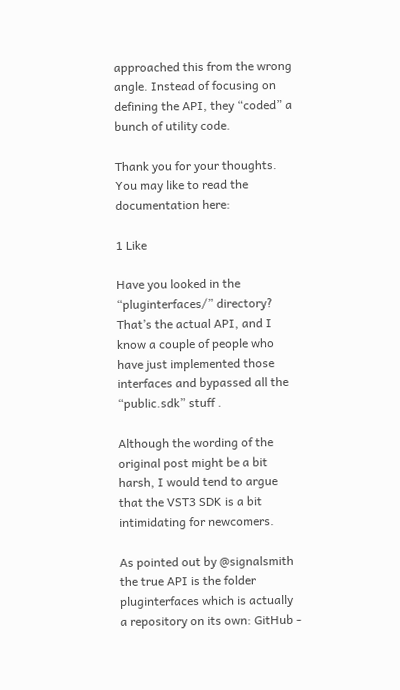approached this from the wrong angle. Instead of focusing on defining the API, they “coded” a bunch of utility code.

Thank you for your thoughts. You may like to read the documentation here:

1 Like

Have you looked in the “pluginterfaces/” directory? That’s the actual API, and I know a couple of people who have just implemented those interfaces and bypassed all the “public.sdk” stuff .

Although the wording of the original post might be a bit harsh, I would tend to argue that the VST3 SDK is a bit intimidating for newcomers.

As pointed out by @signalsmith the true API is the folder pluginterfaces which is actually a repository on its own: GitHub -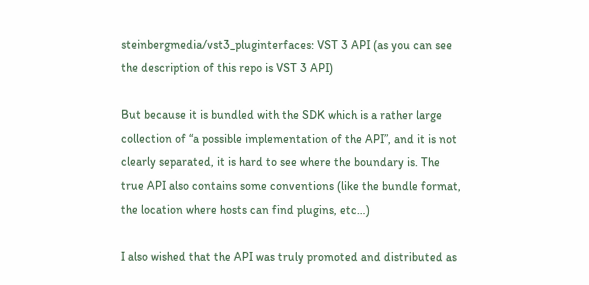steinbergmedia/vst3_pluginterfaces: VST 3 API (as you can see the description of this repo is VST 3 API)

But because it is bundled with the SDK which is a rather large collection of “a possible implementation of the API”, and it is not clearly separated, it is hard to see where the boundary is. The true API also contains some conventions (like the bundle format, the location where hosts can find plugins, etc…)

I also wished that the API was truly promoted and distributed as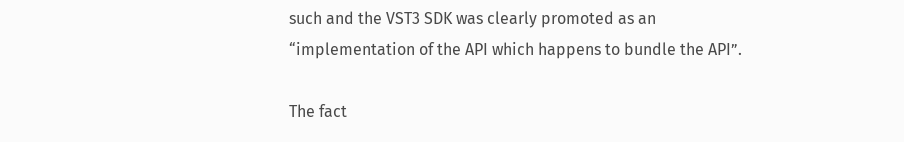such and the VST3 SDK was clearly promoted as an “implementation of the API which happens to bundle the API”.

The fact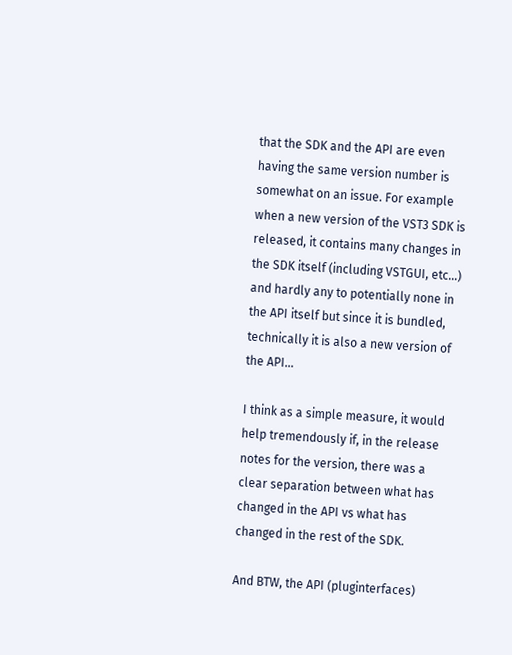that the SDK and the API are even having the same version number is somewhat on an issue. For example when a new version of the VST3 SDK is released, it contains many changes in the SDK itself (including VSTGUI, etc…) and hardly any to potentially none in the API itself but since it is bundled, technically it is also a new version of the API…

I think as a simple measure, it would help tremendously if, in the release notes for the version, there was a clear separation between what has changed in the API vs what has changed in the rest of the SDK.

And BTW, the API (pluginterfaces)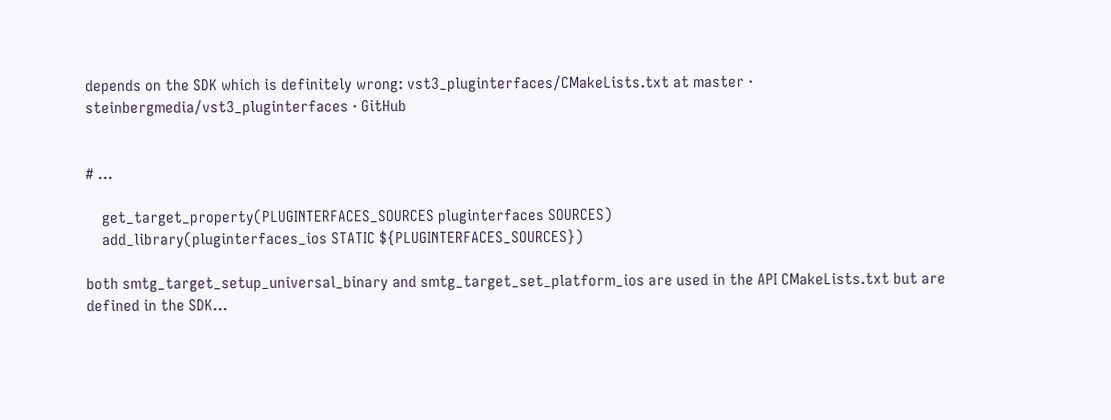depends on the SDK which is definitely wrong: vst3_pluginterfaces/CMakeLists.txt at master · steinbergmedia/vst3_pluginterfaces · GitHub


# ...

    get_target_property(PLUGINTERFACES_SOURCES pluginterfaces SOURCES)
    add_library(pluginterfaces_ios STATIC ${PLUGINTERFACES_SOURCES})

both smtg_target_setup_universal_binary and smtg_target_set_platform_ios are used in the API CMakeLists.txt but are defined in the SDK…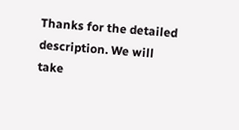Thanks for the detailed description. We will take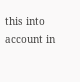this into account in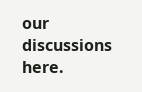our discussions here.